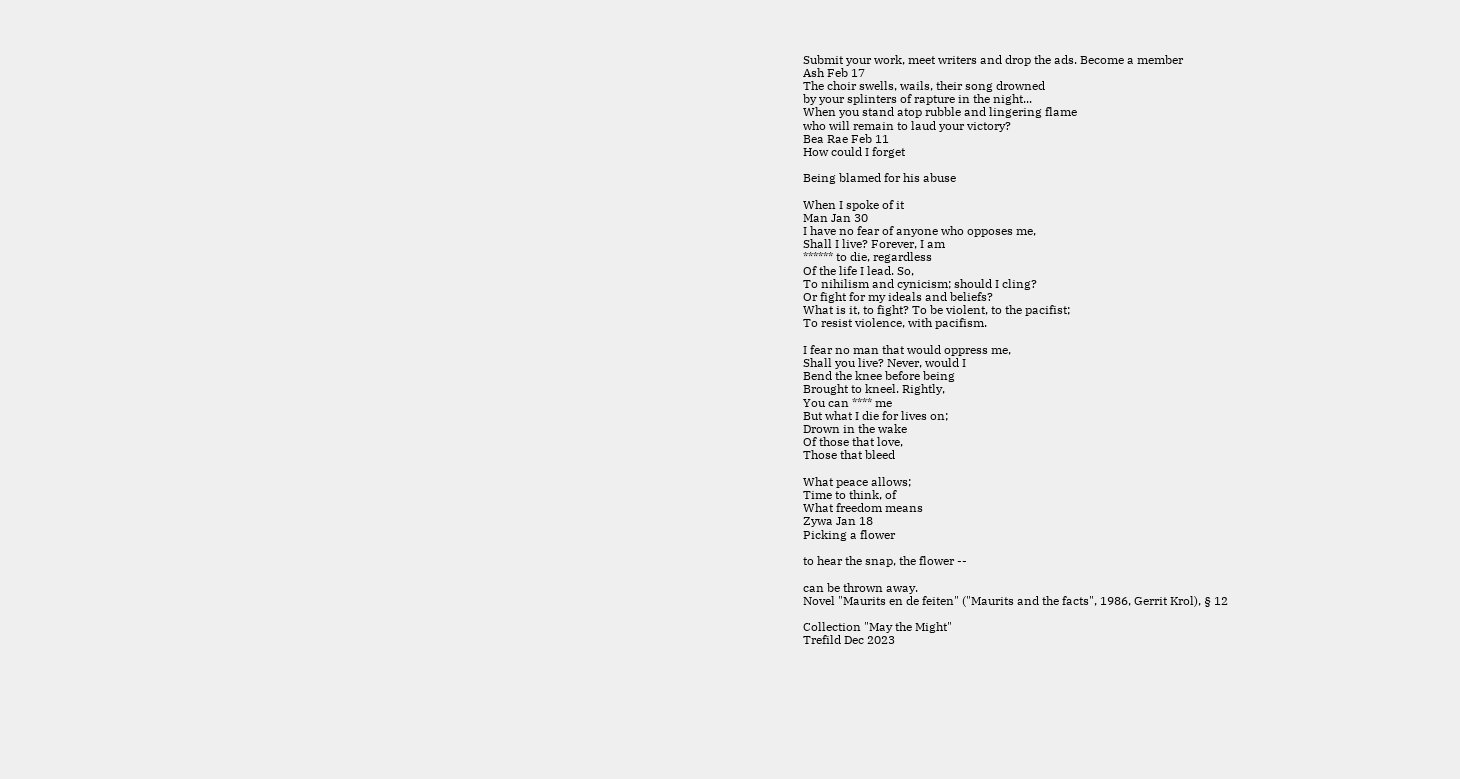Submit your work, meet writers and drop the ads. Become a member
Ash Feb 17
The choir swells, wails, their song drowned
by your splinters of rapture in the night...
When you stand atop rubble and lingering flame
who will remain to laud your victory?
Bea Rae Feb 11
How could I forget

Being blamed for his abuse

When I spoke of it
Man Jan 30
I have no fear of anyone who opposes me,
Shall I live? Forever, I am
****** to die, regardless
Of the life I lead. So,
To nihilism and cynicism; should I cling?
Or fight for my ideals and beliefs?
What is it, to fight? To be violent, to the pacifist;
To resist violence, with pacifism.

I fear no man that would oppress me,
Shall you live? Never, would I
Bend the knee before being
Brought to kneel. Rightly,
You can **** me
But what I die for lives on;
Drown in the wake
Of those that love,
Those that bleed

What peace allows;
Time to think, of
What freedom means
Zywa Jan 18
Picking a flower

to hear the snap, the flower --

can be thrown away.
Novel "Maurits en de feiten" ("Maurits and the facts", 1986, Gerrit Krol), § 12

Collection "May the Might"
Trefild Dec 2023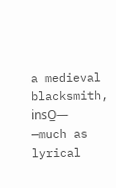a medieval blacksmith, insO̲—
—much as lyrical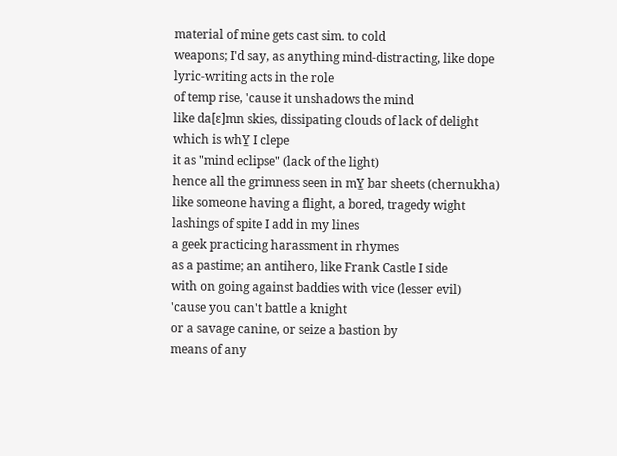material of mine gets cast sim. to cold
weapons; I'd say, as anything mind-distracting, like dope
lyric-writing acts in the role
of temp rise, 'cause it unshadows the mind
like da[ɛ]mn skies, dissipating clouds of lack of delight
which is whY̲ I clepe
it as "mind eclipse" (lack of the light)
hence all the grimness seen in mY̲ bar sheets (chernukha)
like someone having a flight, a bored, tragedy wight
lashings of spite I add in my lines
a geek practicing harassment in rhymes
as a pastime; an antihero, like Frank Castle I side
with on going against baddies with vice (lesser evil)
'cause you can't battle a knight
or a savage canine, or seize a bastion by
means of any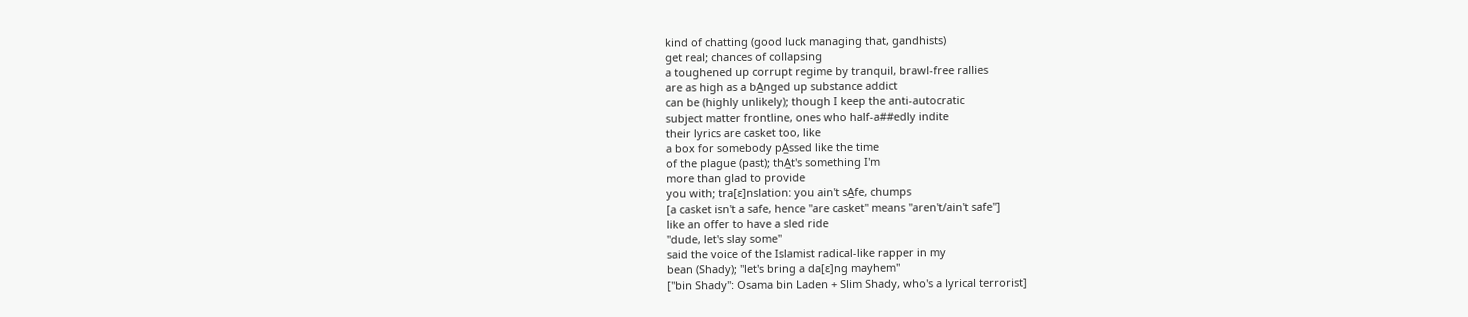kind of chatting (good luck managing that, gandhists)
get real; chances of collapsing
a toughened up corrupt regime by tranquil, brawl-free rallies
are as high as a bA̲nged up substance addict
can be (highly unlikely); though I keep the anti-autocratic
subject matter frontline, ones who half-a##edly indite
their lyrics are casket too, like
a box for somebody pA̲ssed like the time
of the plague (past); thA̲t's something I'm
more than glad to provide
you with; tra[ɛ]nslation: you ain't sA̲fe, chumps
[a casket isn't a safe, hence "are casket" means "aren't/ain't safe"]
like an offer to have a sled ride
"dude, let's slay some"
said the voice of the Islamist radical-like rapper in my
bean (Shady); "let's bring a da[ɛ]ng mayhem"
["bin Shady": Osama bin Laden + Slim Shady, who's a lyrical terrorist]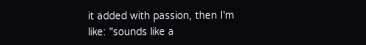it added with passion, then I'm
like: "sounds like a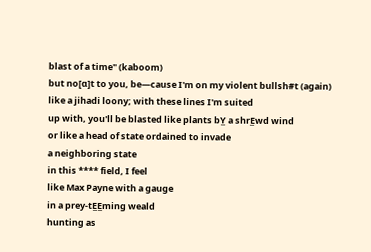blast of a time" (kaboom)
but no[ɑ]t to you, be—cause I'm on my violent bullsh#t (again)
like a jihadi loony; with these lines I'm suited
up with, you'll be blasted like plants bY̲ a shrE̲wd wind
or like a head of state ordained to invade
a neighboring state
in this **** field, I feel
like Max Payne with a gauge
in a prey-tE̲E̲ming weald
hunting as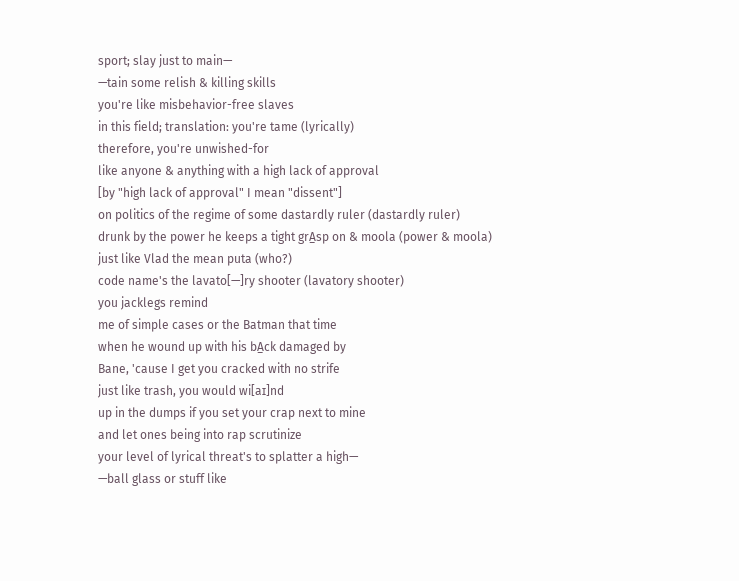sport; slay just to main—
—tain some relish & killing skills
you're like misbehavior-free slaves
in this field; translation: you're tame (lyrically)
therefore, you're unwished-for
like anyone & anything with a high lack of approval
[by "high lack of approval" I mean "dissent"]
on politics of the regime of some dastardly ruler (dastardly ruler)
drunk by the power he keeps a tight grA̲sp on & moola (power & moola)
just like Vlad the mean puta (who?)
code name's the lavato[—]ry shooter (lavatory shooter)
you jacklegs remind
me of simple cases or the Batman that time
when he wound up with his bA̲ck damaged by
Bane, 'cause I get you cracked with no strife
just like trash, you would wi[aɪ]nd
up in the dumps if you set your crap next to mine
and let ones being into rap scrutinize
your level of lyrical threat's to splatter a high—
—ball glass or stuff like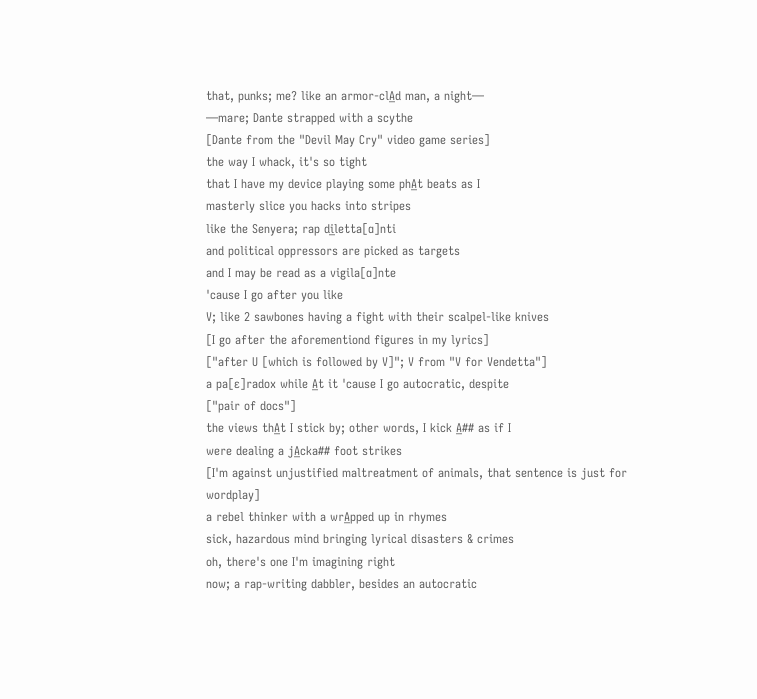that, punks; me? like an armor-clA̲d man, a night—
—mare; Dante strapped with a scythe
[Dante from the "Devil May Cry" video game series]
the way I whack, it's so tight
that I have my device playing some phA̲t beats as I
masterly slice you hacks into stripes
like the Senyera; rap di̲letta[ɑ]nti
and political oppressors are picked as targets
and I may be read as a vigila[ɑ]nte
'cause I go after you like
V; like 2 sawbones having a fight with their scalpel-like knives
[I go after the aforementiond figures in my lyrics]
["after U [which is followed by V]"; V from "V for Vendetta"]
a pa[ɛ]radox while A̲t it 'cause I go autocratic, despite
["pair of docs"]
the views thA̲t I stick by; other words, I kick A̲## as if I
were dealing a jA̲cka## foot strikes
[I'm against unjustified maltreatment of animals, that sentence is just for wordplay]
a rebel thinker with a wrA̲pped up in rhymes
sick, hazardous mind bringing lyrical disasters & crimes
oh, there's one I'm imagining right
now; a rap-writing dabbler, besides an autocratic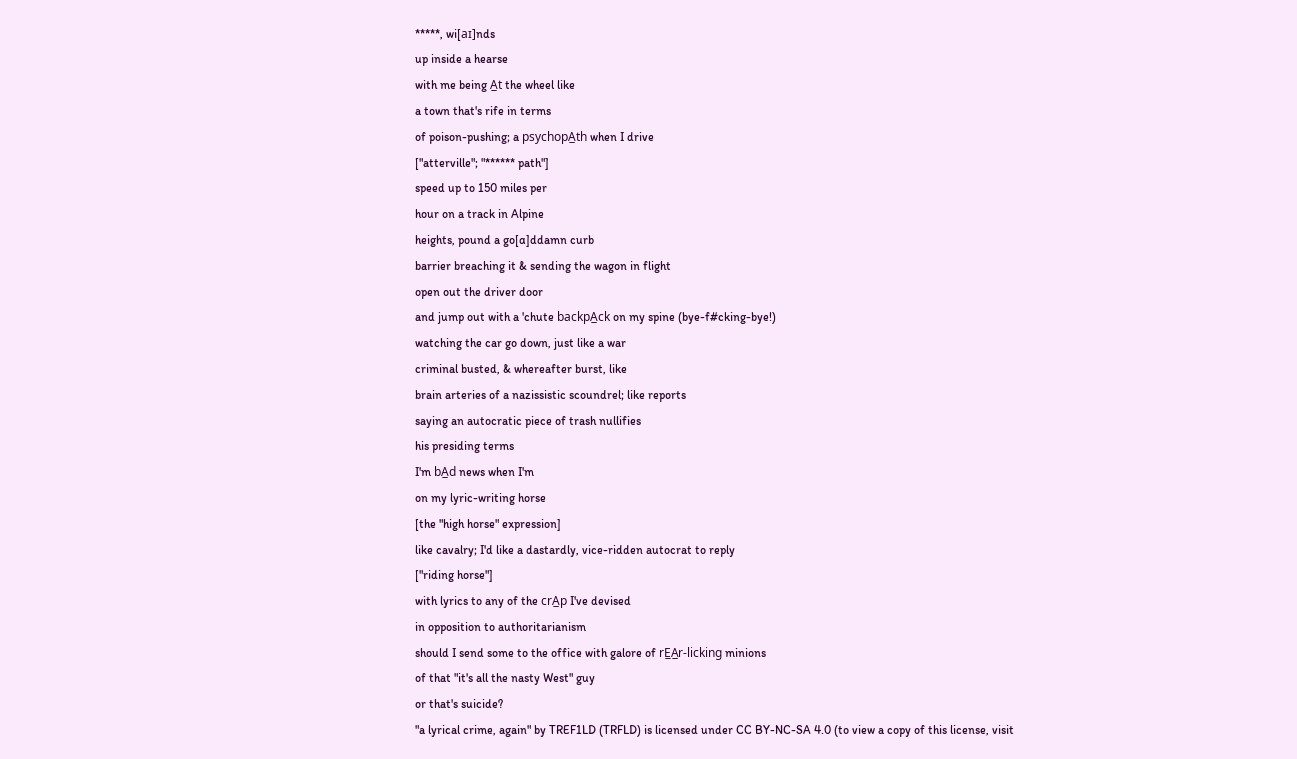*****, wi[aɪ]nds
up inside a hearse
with me being A̲t the wheel like
a town that's rife in terms
of poison-pushing; a psychopA̲th when I drive
["atterville"; "****** path"]
speed up to 150 miles per
hour on a track in Alpine
heights, pound a go[ɑ]ddamn curb
barrier breaching it & sending the wagon in flight
open out the driver door
and jump out with a 'chute backpA̲ck on my spine (bye-f#cking-bye!)
watching the car go down, just like a war
criminal busted, & whereafter burst, like
brain arteries of a nazissistic scoundrel; like reports
saying an autocratic piece of trash nullifies
his presiding terms
I'm bA̲d news when I'm
on my lyric-writing horse
[the "high horse" expression]
like cavalry; I'd like a dastardly, vice-ridden autocrat to reply
["riding horse"]
with lyrics to any of the crA̲p I've devised
in opposition to authoritarianism
should I send some to the office with galore of rE̲A̲r-licking minions
of that "it's all the nasty West" guy
or that's suicide?
"a lyrical crime, again" by TREF1LD (TRFLD) is licensed under CC BY-NC-SA 4.0 (to view a copy of this license, visit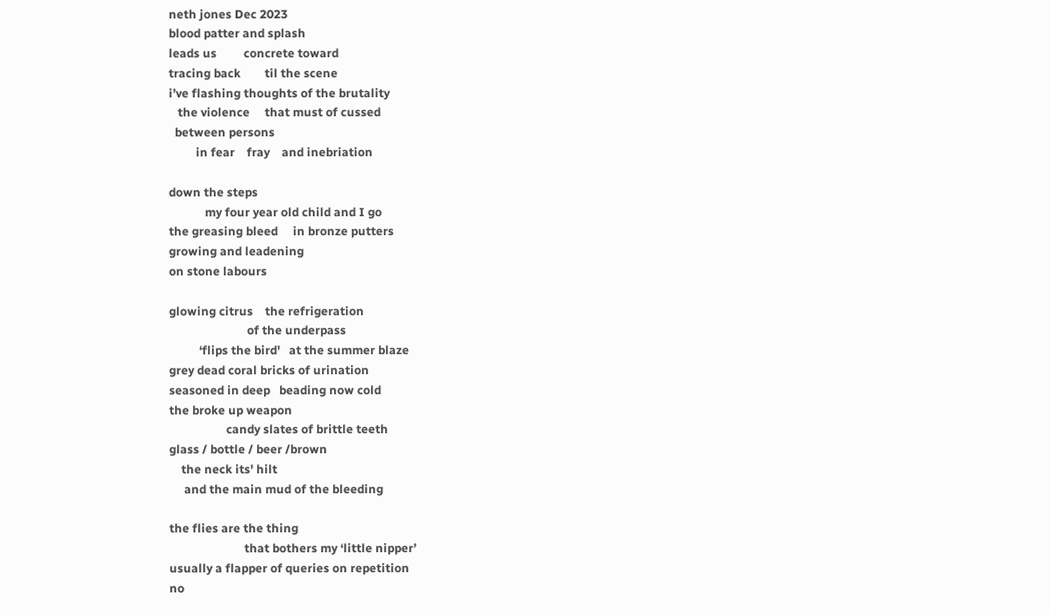neth jones Dec 2023
blood patter and splash
leads us         concrete toward
tracing back        til the scene
i’ve flashing thoughts of the brutality
   the violence     that must of cussed
  between persons
         in fear    fray    and inebriation

down the steps
            my four year old child and I go
the greasing bleed     in bronze putters
growing and leadening
on stone labours

glowing citrus    the refrigeration
                          of the underpass
          ‘flips the bird'   at the summer blaze
grey dead coral bricks of urination
seasoned in deep   beading now cold
the broke up weapon
                   candy slates of brittle teeth
glass / bottle / beer /brown
    the neck its' hilt
     and the main mud of the bleeding

the flies are the thing
                         that bothers my ‘little nipper’
usually a flapper of queries on repetition
no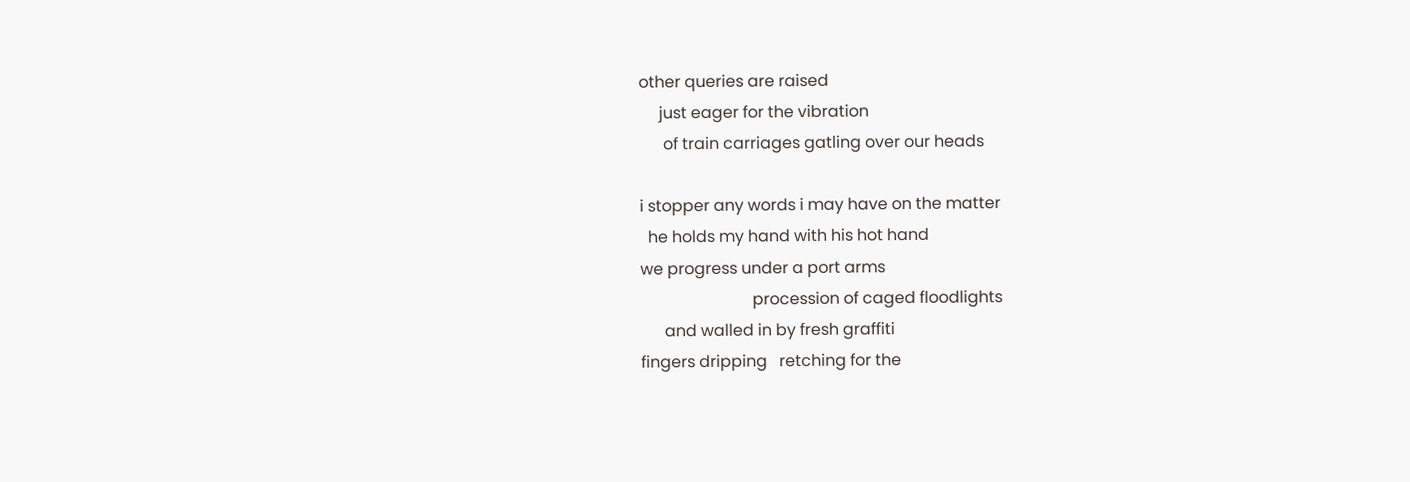other queries are raised
     just eager for the vibration
      of train carriages gatling over our heads

i stopper any words i may have on the matter
  he holds my hand with his hot hand
we progress under a port arms
                            procession of caged floodlights
      and walled in by fresh graffiti
fingers dripping   retching for the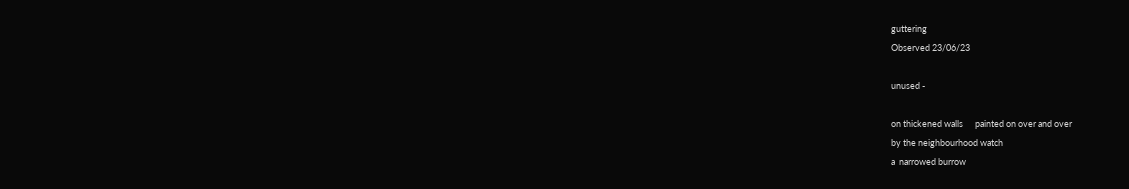guttering
Observed 23/06/23

unused -

on thickened walls      painted on over and over
by the neighbourhood watch
a  narrowed burrow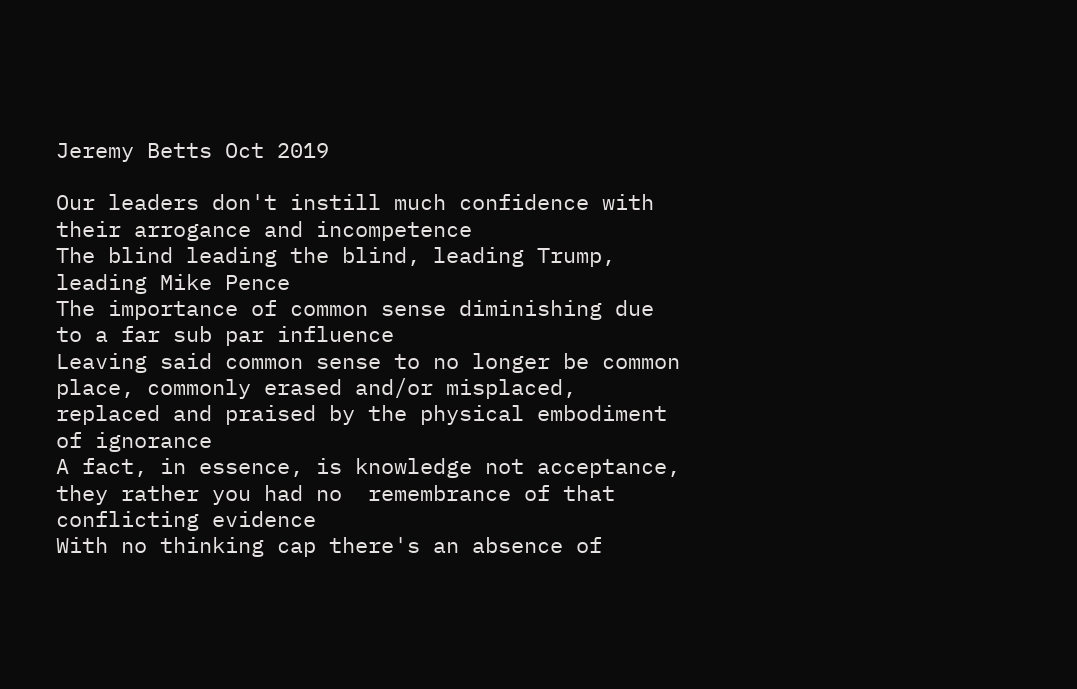Jeremy Betts Oct 2019

Our leaders don't instill much confidence with their arrogance and incompetence
The blind leading the blind, leading Trump, leading Mike Pence
The importance of common sense diminishing due to a far sub par influence
Leaving said common sense to no longer be common place, commonly erased and/or misplaced, replaced and praised by the physical embodiment of ignorance
A fact, in essence, is knowledge not acceptance, they rather you had no  remembrance of that conflicting evidence
With no thinking cap there's an absence of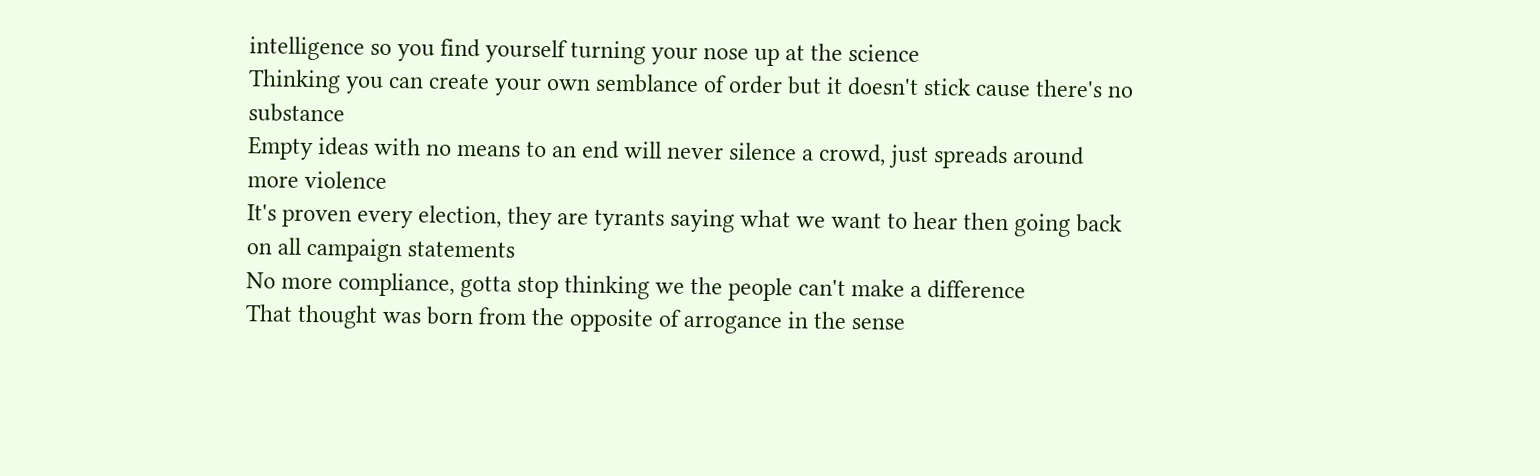intelligence so you find yourself turning your nose up at the science
Thinking you can create your own semblance of order but it doesn't stick cause there's no substance
Empty ideas with no means to an end will never silence a crowd, just spreads around more violence
It's proven every election, they are tyrants saying what we want to hear then going back on all campaign statements
No more compliance, gotta stop thinking we the people can't make a difference
That thought was born from the opposite of arrogance in the sense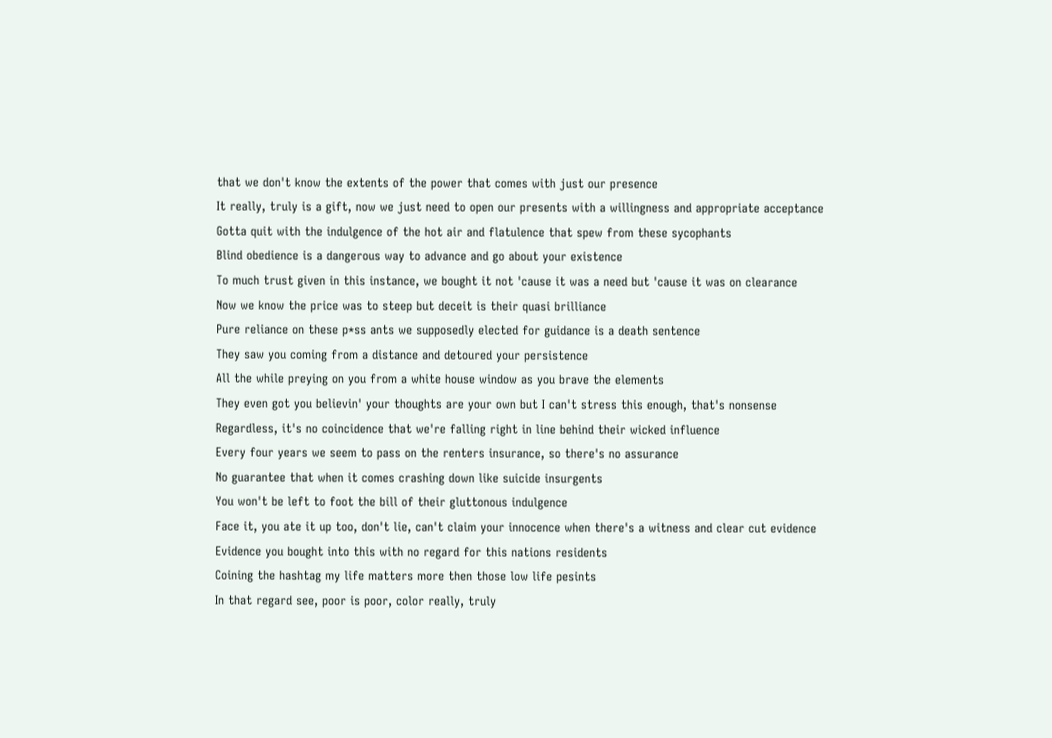that we don't know the extents of the power that comes with just our presence
It really, truly is a gift, now we just need to open our presents with a willingness and appropriate acceptance
Gotta quit with the indulgence of the hot air and flatulence that spew from these sycophants
Blind obedience is a dangerous way to advance and go about your existence
To much trust given in this instance, we bought it not 'cause it was a need but 'cause it was on clearance
Now we know the price was to steep but deceit is their quasi brilliance
Pure reliance on these p*ss ants we supposedly elected for guidance is a death sentence
They saw you coming from a distance and detoured your persistence
All the while preying on you from a white house window as you brave the elements
They even got you believin' your thoughts are your own but I can't stress this enough, that's nonsense
Regardless, it's no coincidence that we're falling right in line behind their wicked influence
Every four years we seem to pass on the renters insurance, so there's no assurance
No guarantee that when it comes crashing down like suicide insurgents
You won't be left to foot the bill of their gluttonous indulgence
Face it, you ate it up too, don't lie, can't claim your innocence when there's a witness and clear cut evidence
Evidence you bought into this with no regard for this nations residents
Coining the hashtag my life matters more then those low life pesints
In that regard see, poor is poor, color really, truly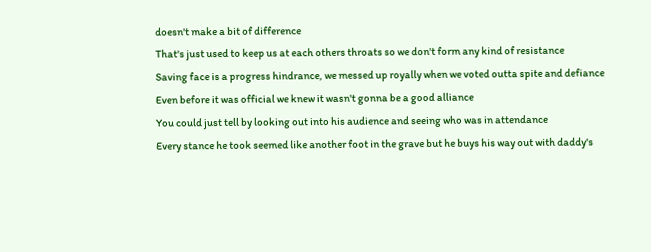doesn't make a bit of difference
That's just used to keep us at each others throats so we don't form any kind of resistance
Saving face is a progress hindrance, we messed up royally when we voted outta spite and defiance
Even before it was official we knew it wasn't gonna be a good alliance
You could just tell by looking out into his audience and seeing who was in attendance
Every stance he took seemed like another foot in the grave but he buys his way out with daddy's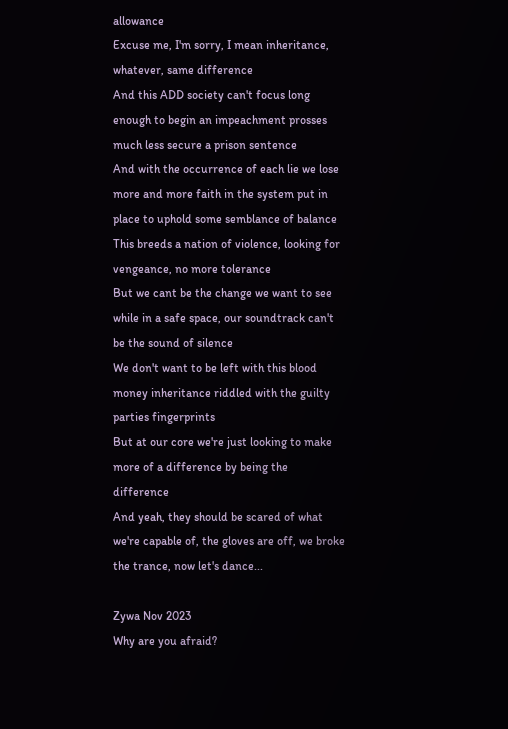allowance
Excuse me, I'm sorry, I mean inheritance, whatever, same difference
And this ADD society can't focus long enough to begin an impeachment prosses much less secure a prison sentence
And with the occurrence of each lie we lose more and more faith in the system put in place to uphold some semblance of balance
This breeds a nation of violence, looking for vengeance, no more tolerance
But we cant be the change we want to see while in a safe space, our soundtrack can't be the sound of silence
We don't want to be left with this blood money inheritance riddled with the guilty parties fingerprints
But at our core we're just looking to make more of a difference by being the difference
And yeah, they should be scared of what we're capable of, the gloves are off, we broke the trance, now let's dance...

Zywa Nov 2023
Why are you afraid?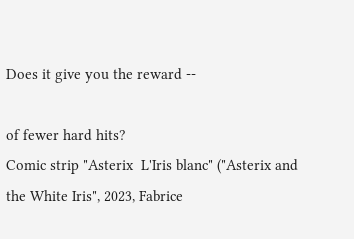Does it give you the reward --

of fewer hard hits?
Comic strip "Asterix  L'Iris blanc" ("Asterix and the White Iris", 2023, Fabrice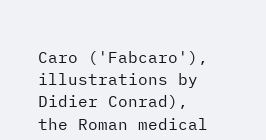Caro ('Fabcaro'), illustrations by Didier Conrad), the Roman medical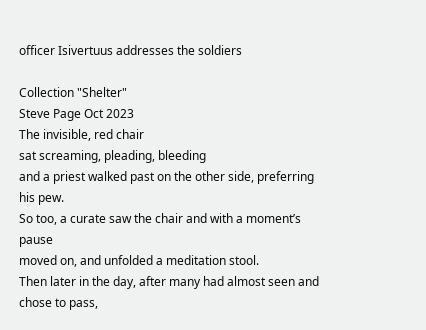officer Isivertuus addresses the soldiers

Collection "Shelter"
Steve Page Oct 2023
The invisible, red chair
sat screaming, pleading, bleeding
and a priest walked past on the other side, preferring his pew.
So too, a curate saw the chair and with a moment’s pause
moved on, and unfolded a meditation stool.
Then later in the day, after many had almost seen and chose to pass,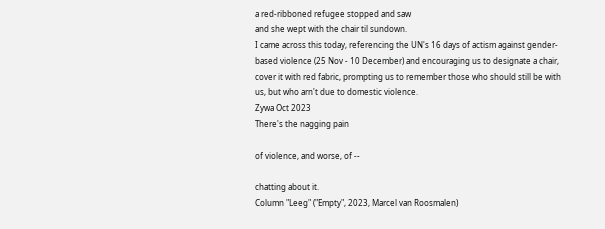a red-ribboned refugee stopped and saw
and she wept with the chair til sundown.
I came across this today, referencing the UN's 16 days of actism against gender-based violence (25 Nov - 10 December) and encouraging us to designate a chair, cover it with red fabric, prompting us to remember those who should still be with us, but who arn't due to domestic violence.
Zywa Oct 2023
There's the nagging pain

of violence, and worse, of --

chatting about it.
Column "Leeg" ("Empty", 2023, Marcel van Roosmalen)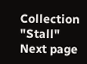Collection "Stall"
Next page